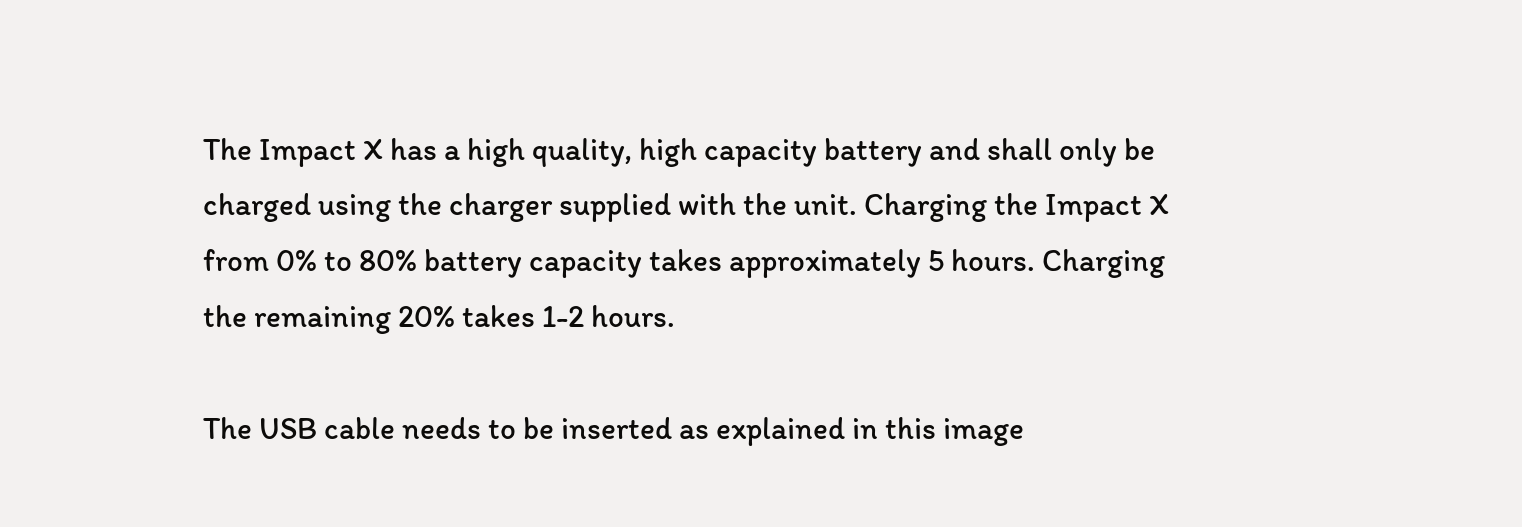The Impact X has a high quality, high capacity battery and shall only be charged using the charger supplied with the unit. Charging the Impact X from 0% to 80% battery capacity takes approximately 5 hours. Charging the remaining 20% takes 1-2 hours.

The USB cable needs to be inserted as explained in this image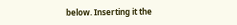below. Inserting it the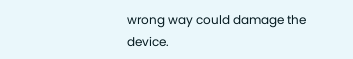wrong way could damage the device.